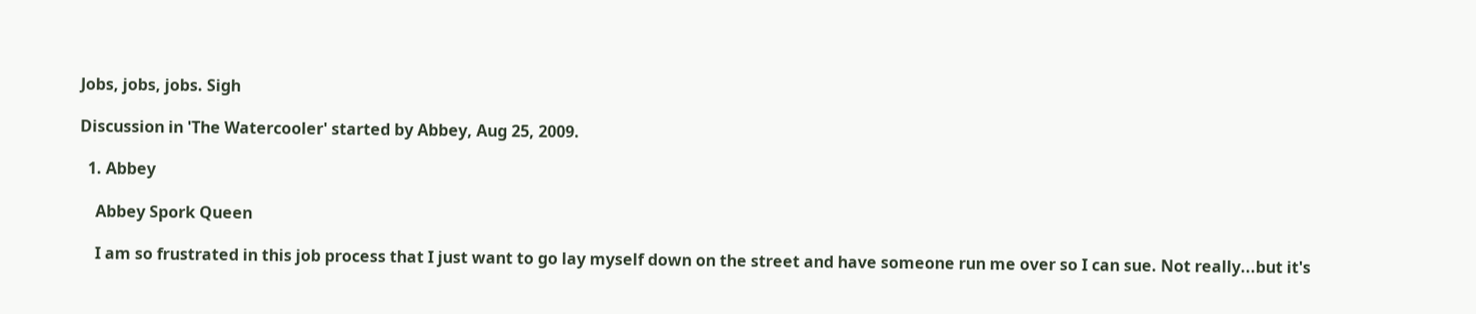Jobs, jobs, jobs. Sigh

Discussion in 'The Watercooler' started by Abbey, Aug 25, 2009.

  1. Abbey

    Abbey Spork Queen

    I am so frustrated in this job process that I just want to go lay myself down on the street and have someone run me over so I can sue. Not really...but it's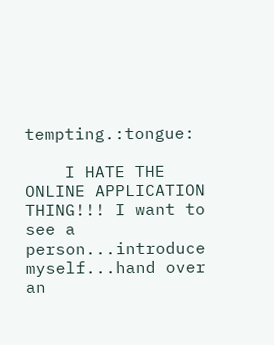tempting.:tongue:

    I HATE THE ONLINE APPLICATION THING!!! I want to see a person...introduce myself...hand over an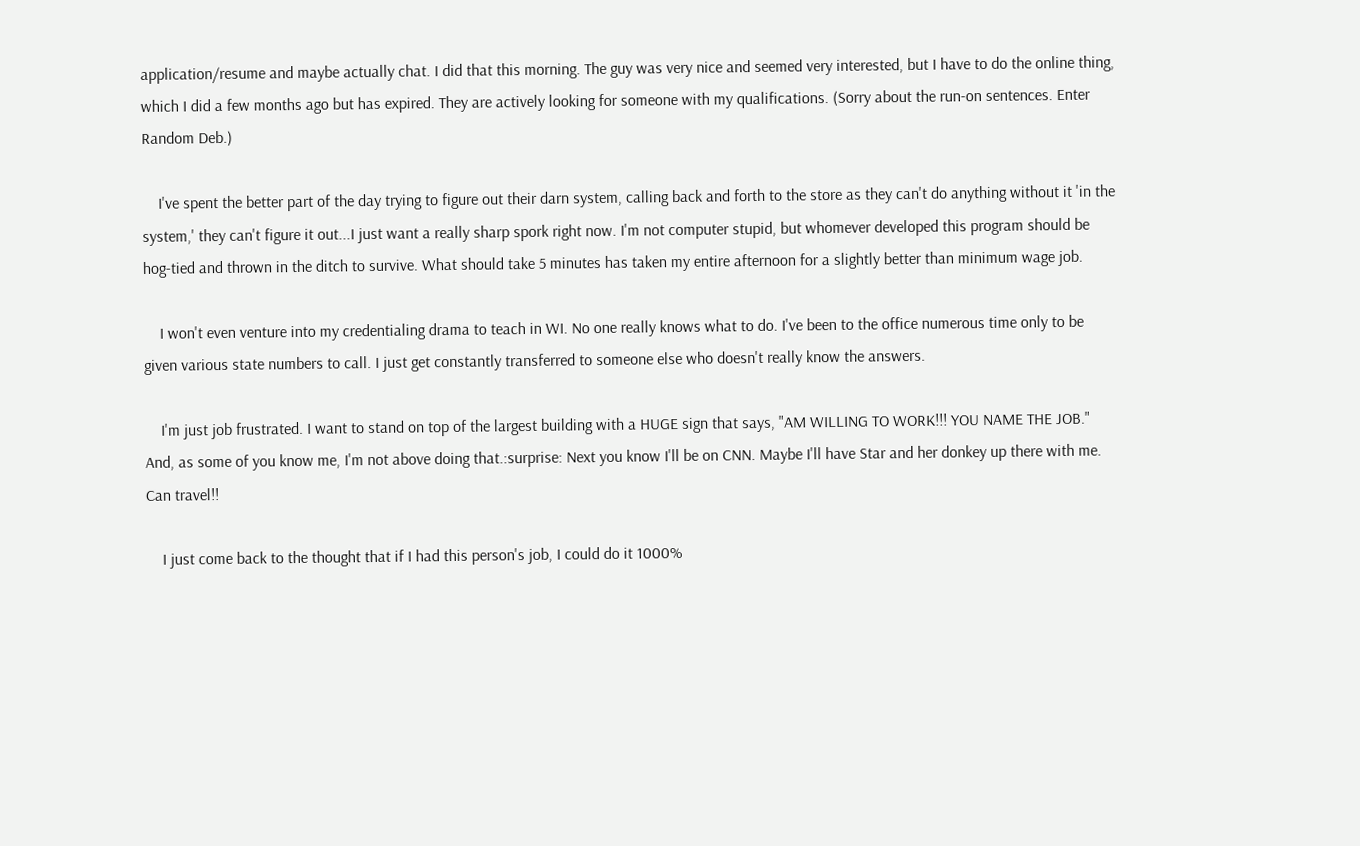application/resume and maybe actually chat. I did that this morning. The guy was very nice and seemed very interested, but I have to do the online thing, which I did a few months ago but has expired. They are actively looking for someone with my qualifications. (Sorry about the run-on sentences. Enter Random Deb.)

    I've spent the better part of the day trying to figure out their darn system, calling back and forth to the store as they can't do anything without it 'in the system,' they can't figure it out...I just want a really sharp spork right now. I'm not computer stupid, but whomever developed this program should be hog-tied and thrown in the ditch to survive. What should take 5 minutes has taken my entire afternoon for a slightly better than minimum wage job.

    I won't even venture into my credentialing drama to teach in WI. No one really knows what to do. I've been to the office numerous time only to be given various state numbers to call. I just get constantly transferred to someone else who doesn't really know the answers.

    I'm just job frustrated. I want to stand on top of the largest building with a HUGE sign that says, "AM WILLING TO WORK!!! YOU NAME THE JOB." And, as some of you know me, I'm not above doing that.:surprise: Next you know I'll be on CNN. Maybe I'll have Star and her donkey up there with me. Can travel!!

    I just come back to the thought that if I had this person's job, I could do it 1000%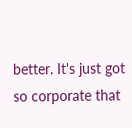better. It's just got so corporate that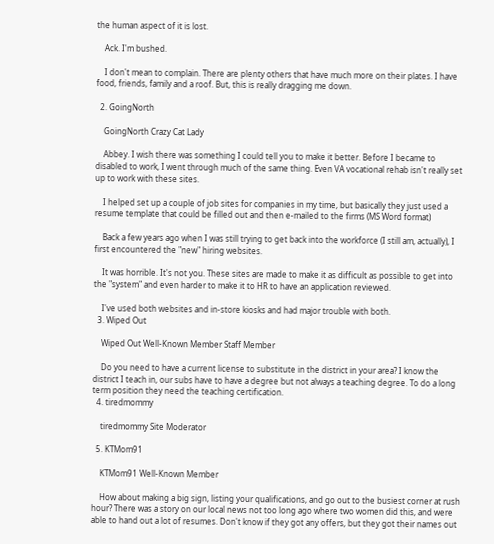the human aspect of it is lost.

    Ack. I'm bushed.

    I don't mean to complain. There are plenty others that have much more on their plates. I have food, friends, family and a roof. But, this is really dragging me down.

  2. GoingNorth

    GoingNorth Crazy Cat Lady

    Abbey. I wish there was something I could tell you to make it better. Before I became to disabled to work, I went through much of the same thing. Even VA vocational rehab isn't really set up to work with these sites.

    I helped set up a couple of job sites for companies in my time, but basically they just used a resume template that could be filled out and then e-mailed to the firms (MS Word format)

    Back a few years ago when I was still trying to get back into the workforce (I still am, actually), I first encountered the "new" hiring websites.

    It was horrible. It's not you. These sites are made to make it as difficult as possible to get into the "system" and even harder to make it to HR to have an application reviewed.

    I've used both websites and in-store kiosks and had major trouble with both.
  3. Wiped Out

    Wiped Out Well-Known Member Staff Member

    Do you need to have a current license to substitute in the district in your area? I know the district I teach in, our subs have to have a degree but not always a teaching degree. To do a long term position they need the teaching certification.
  4. tiredmommy

    tiredmommy Site Moderator

  5. KTMom91

    KTMom91 Well-Known Member

    How about making a big sign, listing your qualifications, and go out to the busiest corner at rush hour? There was a story on our local news not too long ago where two women did this, and were able to hand out a lot of resumes. Don't know if they got any offers, but they got their names out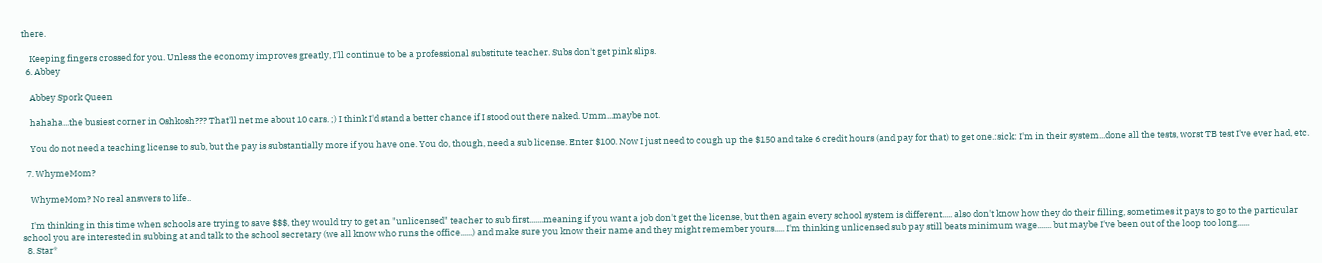there.

    Keeping fingers crossed for you. Unless the economy improves greatly, I'll continue to be a professional substitute teacher. Subs don't get pink slips.
  6. Abbey

    Abbey Spork Queen

    hahaha...the busiest corner in Oshkosh??? That'll net me about 10 cars. ;) I think I'd stand a better chance if I stood out there naked. Umm...maybe not.

    You do not need a teaching license to sub, but the pay is substantially more if you have one. You do, though, need a sub license. Enter $100. Now I just need to cough up the $150 and take 6 credit hours (and pay for that) to get one.:sick: I'm in their system...done all the tests, worst TB test I've ever had, etc.

  7. WhymeMom?

    WhymeMom? No real answers to life..

    I'm thinking in this time when schools are trying to save $$$, they would try to get an "unlicensed" teacher to sub first.......meaning if you want a job don't get the license, but then again every school system is different..... also don't know how they do their filling, sometimes it pays to go to the particular school you are interested in subbing at and talk to the school secretary (we all know who runs the office......) and make sure you know their name and they might remember yours..... I'm thinking unlicensed sub pay still beats minimum wage....... but maybe I've been out of the loop too long......
  8. Star*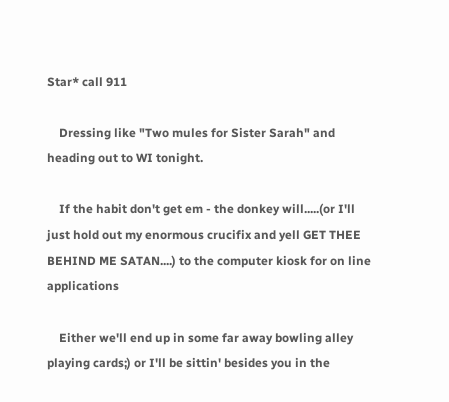Star* call 911

    Dressing like "Two mules for Sister Sarah" and heading out to WI tonight.

    If the habit don't get em - the donkey will.....(or I'll just hold out my enormous crucifix and yell GET THEE BEHIND ME SATAN....) to the computer kiosk for on line applications

    Either we'll end up in some far away bowling alley playing cards;) or I'll be sittin' besides you in the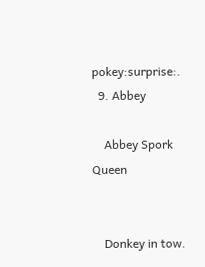pokey:surprise:.
  9. Abbey

    Abbey Spork Queen


    Donkey in tow.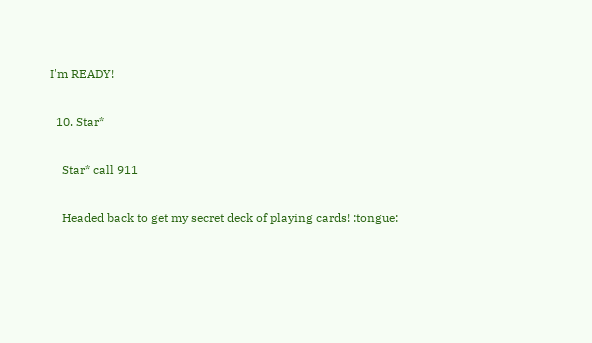I'm READY!

  10. Star*

    Star* call 911

    Headed back to get my secret deck of playing cards! :tongue: